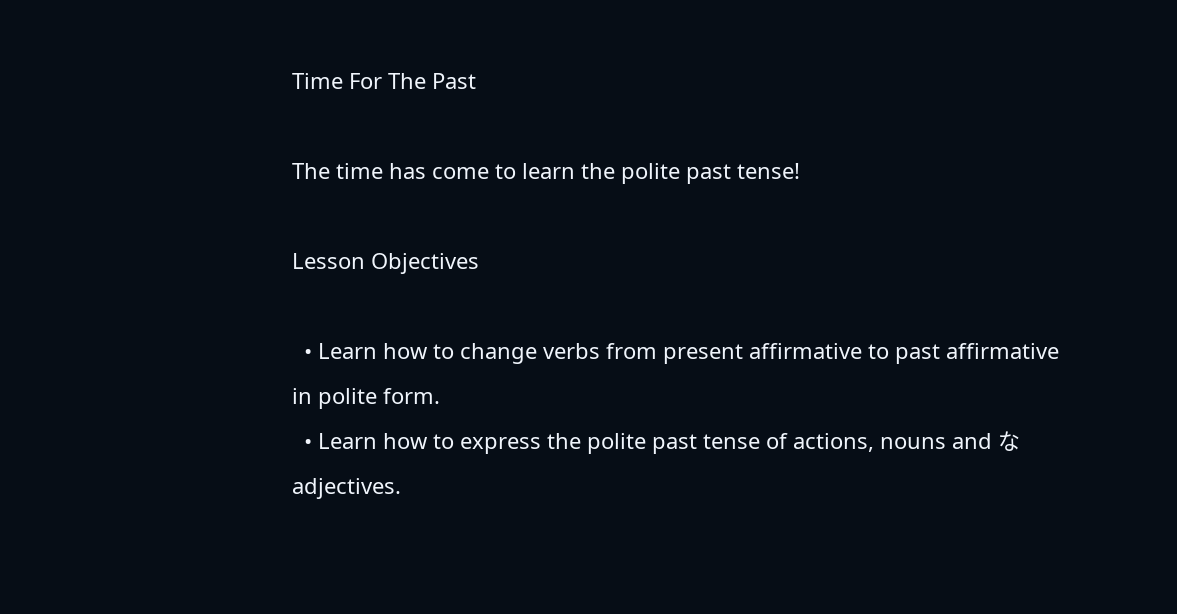Time For The Past

The time has come to learn the polite past tense!

Lesson Objectives

  • Learn how to change verbs from present affirmative to past affirmative in polite form.
  • Learn how to express the polite past tense of actions, nouns and な adjectives.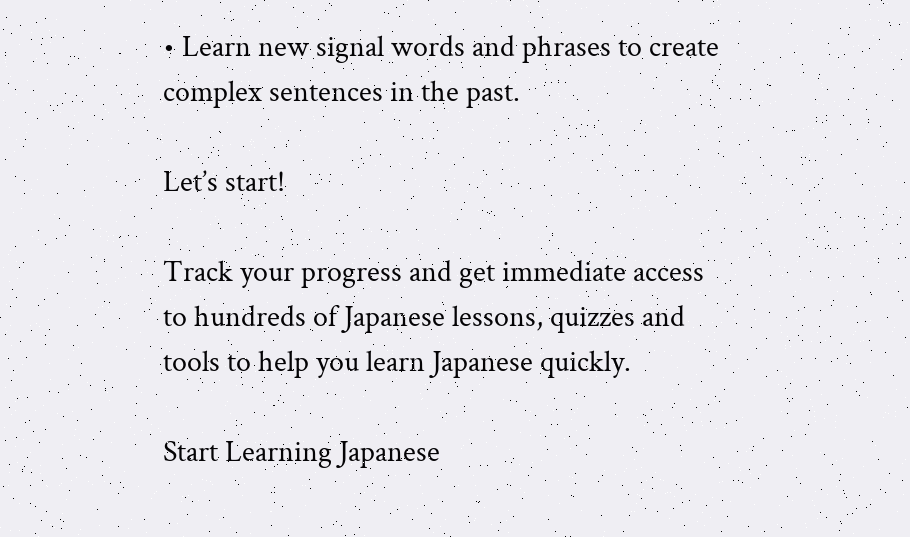• Learn new signal words and phrases to create complex sentences in the past.

Let’s start!

Track your progress and get immediate access to hundreds of Japanese lessons, quizzes and tools to help you learn Japanese quickly.

Start Learning Japanese